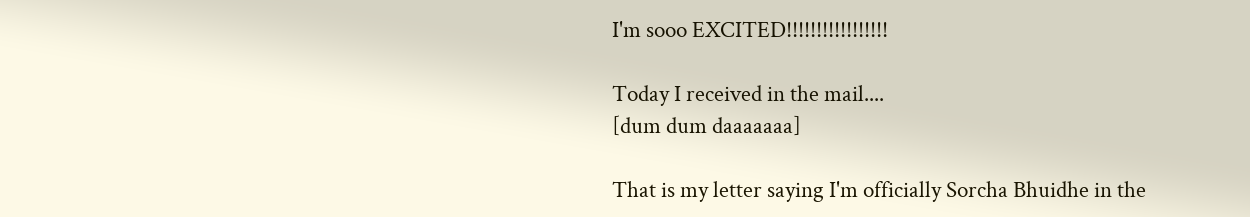I'm sooo EXCITED!!!!!!!!!!!!!!!!!

Today I received in the mail....
[dum dum daaaaaaa]

That is my letter saying I'm officially Sorcha Bhuidhe in the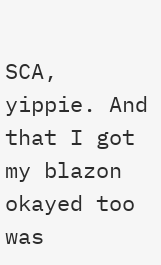SCA, yippie. And that I got my blazon okayed too was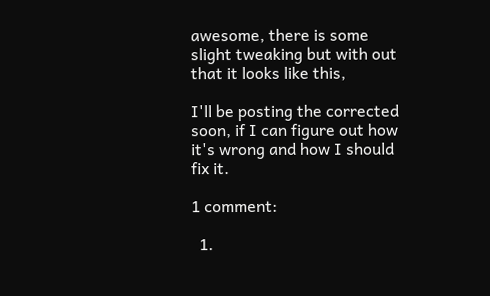awesome, there is some slight tweaking but with out that it looks like this,

I'll be posting the corrected soon, if I can figure out how it's wrong and how I should fix it.

1 comment:

  1.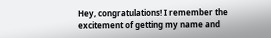Hey, congratulations! I remember the excitement of getting my name and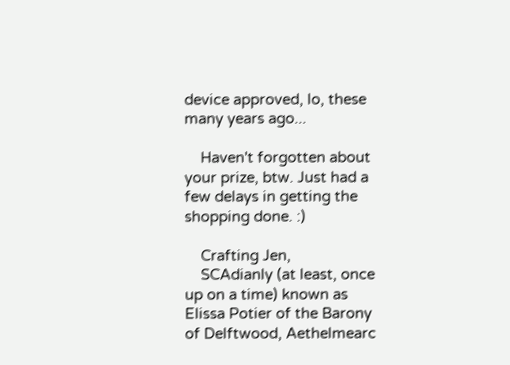device approved, lo, these many years ago...

    Haven't forgotten about your prize, btw. Just had a few delays in getting the shopping done. :)

    Crafting Jen,
    SCAdianly (at least, once up on a time) known as Elissa Potier of the Barony of Delftwood, Aethelmearc